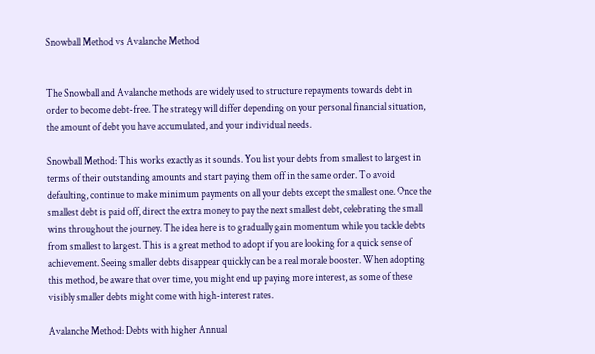Snowball Method vs Avalanche Method


The Snowball and Avalanche methods are widely used to structure repayments towards debt in order to become debt-free. The strategy will differ depending on your personal financial situation, the amount of debt you have accumulated, and your individual needs.

Snowball Method: This works exactly as it sounds. You list your debts from smallest to largest in terms of their outstanding amounts and start paying them off in the same order. To avoid defaulting, continue to make minimum payments on all your debts except the smallest one. Once the smallest debt is paid off, direct the extra money to pay the next smallest debt, celebrating the small wins throughout the journey. The idea here is to gradually gain momentum while you tackle debts from smallest to largest. This is a great method to adopt if you are looking for a quick sense of achievement. Seeing smaller debts disappear quickly can be a real morale booster. When adopting this method, be aware that over time, you might end up paying more interest, as some of these visibly smaller debts might come with high-interest rates.

Avalanche Method: Debts with higher Annual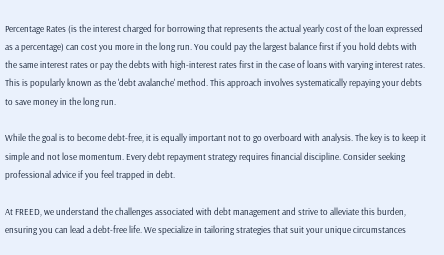Percentage Rates (is the interest charged for borrowing that represents the actual yearly cost of the loan expressed as a percentage) can cost you more in the long run. You could pay the largest balance first if you hold debts with the same interest rates or pay the debts with high-interest rates first in the case of loans with varying interest rates. This is popularly known as the 'debt avalanche' method. This approach involves systematically repaying your debts to save money in the long run.

While the goal is to become debt-free, it is equally important not to go overboard with analysis. The key is to keep it simple and not lose momentum. Every debt repayment strategy requires financial discipline. Consider seeking professional advice if you feel trapped in debt.

At FREED, we understand the challenges associated with debt management and strive to alleviate this burden, ensuring you can lead a debt-free life. We specialize in tailoring strategies that suit your unique circumstances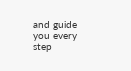and guide you every step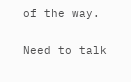of the way.

Need to talk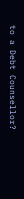to a Debt Counsellor?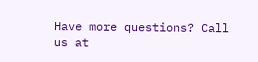Have more questions? Call us at